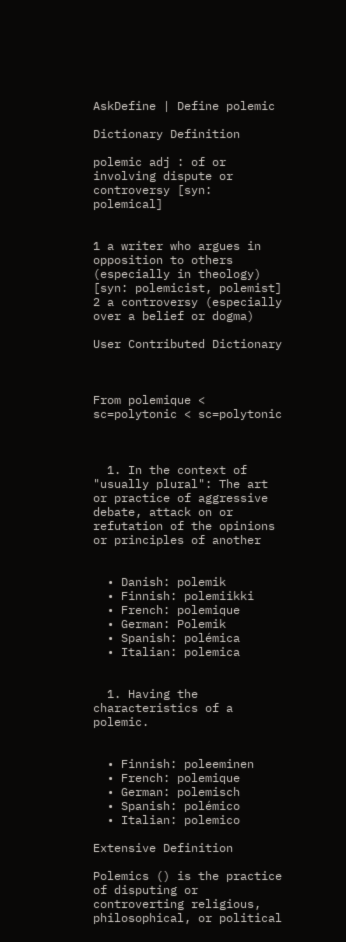AskDefine | Define polemic

Dictionary Definition

polemic adj : of or involving dispute or controversy [syn: polemical]


1 a writer who argues in opposition to others (especially in theology) [syn: polemicist, polemist]
2 a controversy (especially over a belief or dogma)

User Contributed Dictionary



From polemique < sc=polytonic < sc=polytonic



  1. In the context of "usually plural": The art or practice of aggressive debate, attack on or refutation of the opinions or principles of another


  • Danish: polemik
  • Finnish: polemiikki
  • French: polemique
  • German: Polemik
  • Spanish: polémica
  • Italian: polemica


  1. Having the characteristics of a polemic.


  • Finnish: poleeminen
  • French: polemique
  • German: polemisch
  • Spanish: polémico
  • Italian: polemico

Extensive Definition

Polemics () is the practice of disputing or controverting religious, philosophical, or political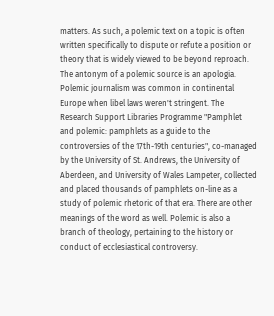matters. As such, a polemic text on a topic is often written specifically to dispute or refute a position or theory that is widely viewed to be beyond reproach. The antonym of a polemic source is an apologia.
Polemic journalism was common in continental Europe when libel laws weren't stringent. The Research Support Libraries Programme "Pamphlet and polemic: pamphlets as a guide to the controversies of the 17th-19th centuries", co-managed by the University of St. Andrews, the University of Aberdeen, and University of Wales Lampeter, collected and placed thousands of pamphlets on-line as a study of polemic rhetoric of that era. There are other meanings of the word as well. Polemic is also a branch of theology, pertaining to the history or conduct of ecclesiastical controversy.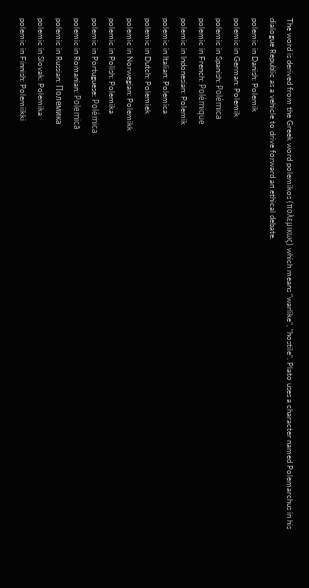The word is derived from the Greek word polemikos (πολεμικως) which means "warlike", "hostile". Plato uses a character named Polemarchus in his dialogue Republic as a vehicle to drive forward an ethical debate.
polemic in Danish: Polemik
polemic in German: Polemik
polemic in Spanish: Polémica
polemic in French: Polémique
polemic in Indonesian: Polemik
polemic in Italian: Polemica
polemic in Dutch: Polemiek
polemic in Norwegian: Polemikk
polemic in Polish: Polemika
polemic in Portuguese: Polémica
polemic in Romanian: Polemică
polemic in Russian: Полемика
polemic in Slovak: Polemika
polemic in Finnish: Polemiikki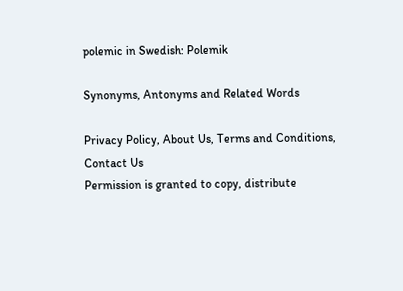polemic in Swedish: Polemik

Synonyms, Antonyms and Related Words

Privacy Policy, About Us, Terms and Conditions, Contact Us
Permission is granted to copy, distribute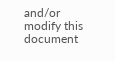and/or modify this document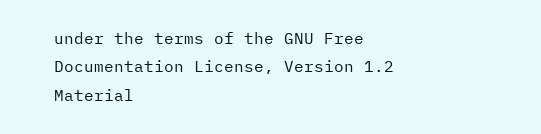under the terms of the GNU Free Documentation License, Version 1.2
Material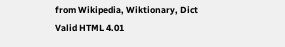from Wikipedia, Wiktionary, Dict
Valid HTML 4.01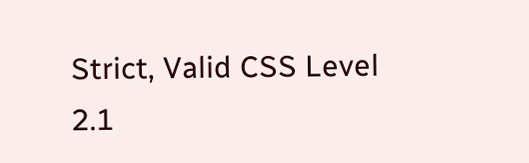Strict, Valid CSS Level 2.1